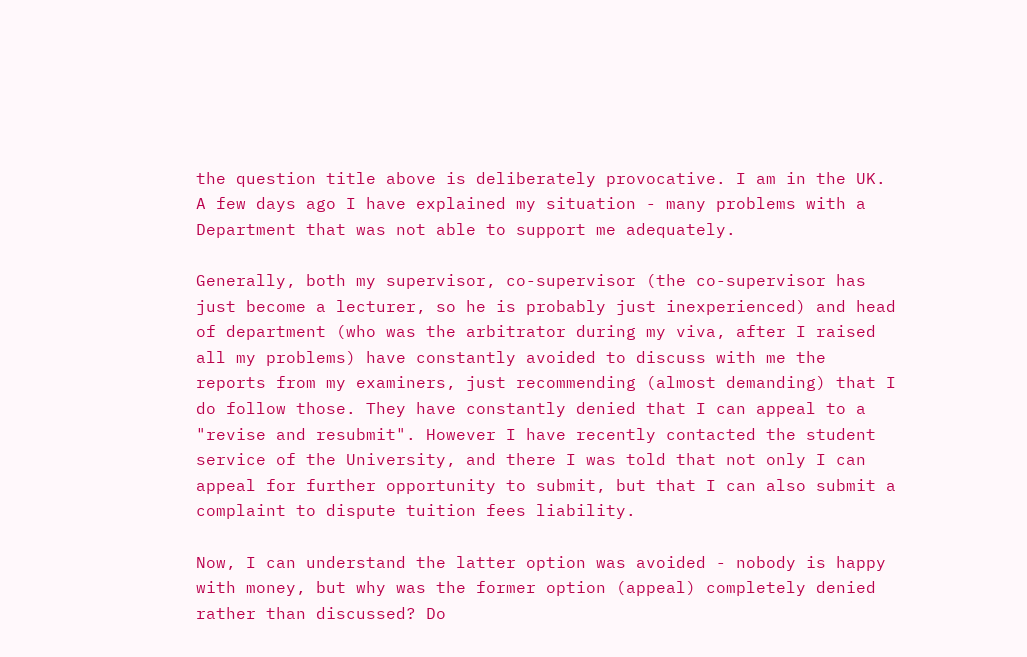the question title above is deliberately provocative. I am in the UK. A few days ago I have explained my situation - many problems with a Department that was not able to support me adequately.

Generally, both my supervisor, co-supervisor (the co-supervisor has just become a lecturer, so he is probably just inexperienced) and head of department (who was the arbitrator during my viva, after I raised all my problems) have constantly avoided to discuss with me the reports from my examiners, just recommending (almost demanding) that I do follow those. They have constantly denied that I can appeal to a "revise and resubmit". However I have recently contacted the student service of the University, and there I was told that not only I can appeal for further opportunity to submit, but that I can also submit a complaint to dispute tuition fees liability.

Now, I can understand the latter option was avoided - nobody is happy with money, but why was the former option (appeal) completely denied rather than discussed? Do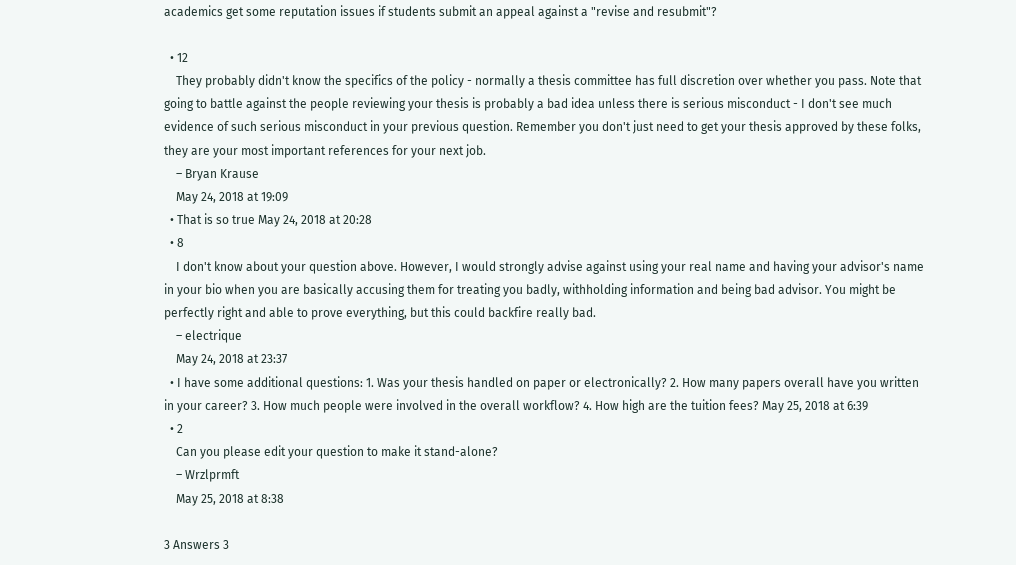academics get some reputation issues if students submit an appeal against a "revise and resubmit"?

  • 12
    They probably didn't know the specifics of the policy - normally a thesis committee has full discretion over whether you pass. Note that going to battle against the people reviewing your thesis is probably a bad idea unless there is serious misconduct - I don't see much evidence of such serious misconduct in your previous question. Remember you don't just need to get your thesis approved by these folks, they are your most important references for your next job.
    – Bryan Krause
    May 24, 2018 at 19:09
  • That is so true May 24, 2018 at 20:28
  • 8
    I don't know about your question above. However, I would strongly advise against using your real name and having your advisor's name in your bio when you are basically accusing them for treating you badly, withholding information and being bad advisor. You might be perfectly right and able to prove everything, but this could backfire really bad.
    – electrique
    May 24, 2018 at 23:37
  • I have some additional questions: 1. Was your thesis handled on paper or electronically? 2. How many papers overall have you written in your career? 3. How much people were involved in the overall workflow? 4. How high are the tuition fees? May 25, 2018 at 6:39
  • 2
    Can you please edit your question to make it stand-alone?
    – Wrzlprmft
    May 25, 2018 at 8:38

3 Answers 3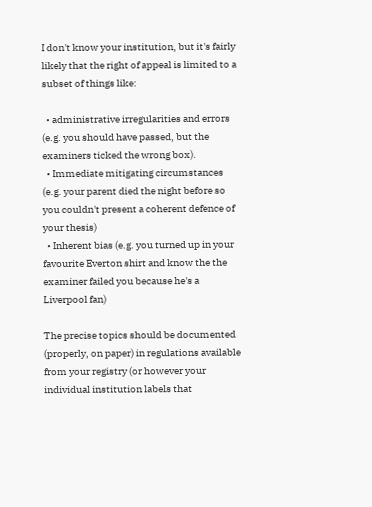I don't know your institution, but it's fairly likely that the right of appeal is limited to a subset of things like:

  • administrative irregularities and errors (e.g. you should have passed, but the examiners ticked the wrong box).
  • Immediate mitigating circumstances (e.g. your parent died the night before so you couldn't present a coherent defence of your thesis)
  • Inherent bias (e.g. you turned up in your favourite Everton shirt and know the the examiner failed you because he's a Liverpool fan)

The precise topics should be documented (properly, on paper) in regulations available from your registry (or however your individual institution labels that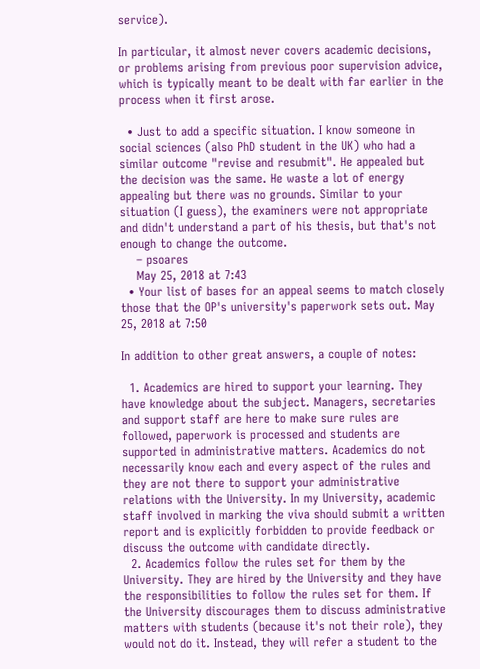service).

In particular, it almost never covers academic decisions, or problems arising from previous poor supervision advice, which is typically meant to be dealt with far earlier in the process when it first arose.

  • Just to add a specific situation. I know someone in social sciences (also PhD student in the UK) who had a similar outcome "revise and resubmit". He appealed but the decision was the same. He waste a lot of energy appealing but there was no grounds. Similar to your situation (I guess), the examiners were not appropriate and didn't understand a part of his thesis, but that's not enough to change the outcome.
    – psoares
    May 25, 2018 at 7:43
  • Your list of bases for an appeal seems to match closely those that the OP's university's paperwork sets out. May 25, 2018 at 7:50

In addition to other great answers, a couple of notes:

  1. Academics are hired to support your learning. They have knowledge about the subject. Managers, secretaries and support staff are here to make sure rules are followed, paperwork is processed and students are supported in administrative matters. Academics do not necessarily know each and every aspect of the rules and they are not there to support your administrative relations with the University. In my University, academic staff involved in marking the viva should submit a written report and is explicitly forbidden to provide feedback or discuss the outcome with candidate directly.
  2. Academics follow the rules set for them by the University. They are hired by the University and they have the responsibilities to follow the rules set for them. If the University discourages them to discuss administrative matters with students (because it's not their role), they would not do it. Instead, they will refer a student to the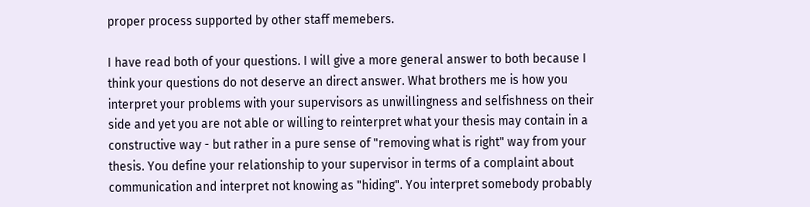proper process supported by other staff memebers.

I have read both of your questions. I will give a more general answer to both because I think your questions do not deserve an direct answer. What brothers me is how you interpret your problems with your supervisors as unwillingness and selfishness on their side and yet you are not able or willing to reinterpret what your thesis may contain in a constructive way - but rather in a pure sense of "removing what is right" way from your thesis. You define your relationship to your supervisor in terms of a complaint about communication and interpret not knowing as "hiding". You interpret somebody probably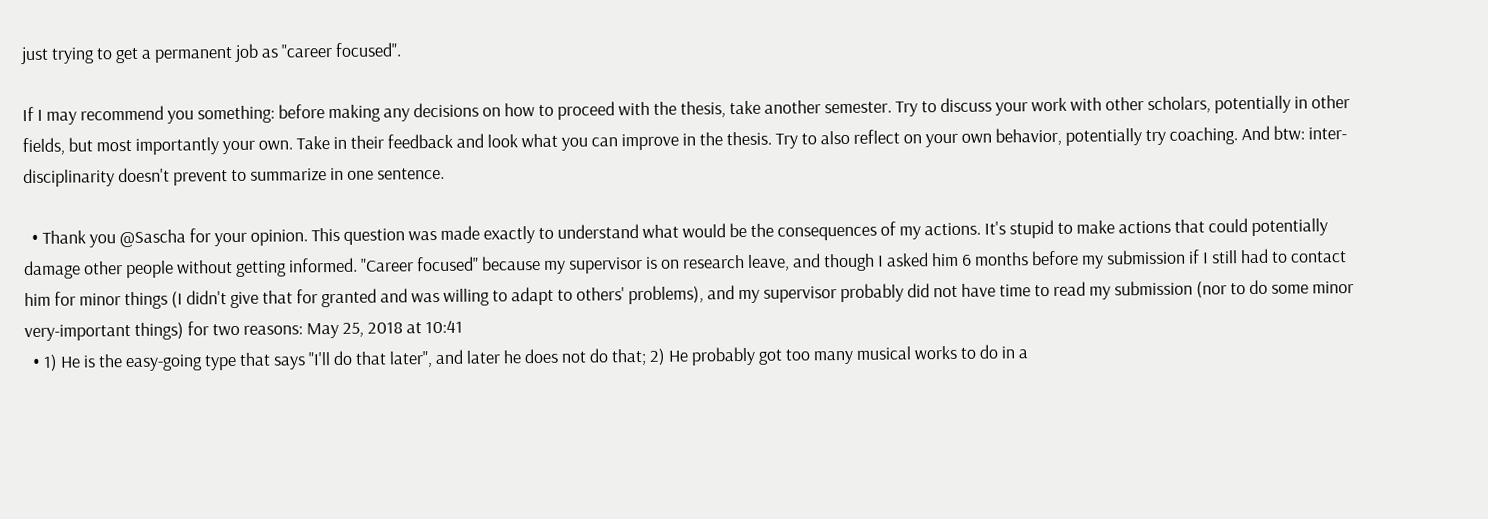just trying to get a permanent job as "career focused".

If I may recommend you something: before making any decisions on how to proceed with the thesis, take another semester. Try to discuss your work with other scholars, potentially in other fields, but most importantly your own. Take in their feedback and look what you can improve in the thesis. Try to also reflect on your own behavior, potentially try coaching. And btw: inter-disciplinarity doesn't prevent to summarize in one sentence.

  • Thank you @Sascha for your opinion. This question was made exactly to understand what would be the consequences of my actions. It's stupid to make actions that could potentially damage other people without getting informed. "Career focused" because my supervisor is on research leave, and though I asked him 6 months before my submission if I still had to contact him for minor things (I didn't give that for granted and was willing to adapt to others' problems), and my supervisor probably did not have time to read my submission (nor to do some minor very-important things) for two reasons: May 25, 2018 at 10:41
  • 1) He is the easy-going type that says "I'll do that later", and later he does not do that; 2) He probably got too many musical works to do in a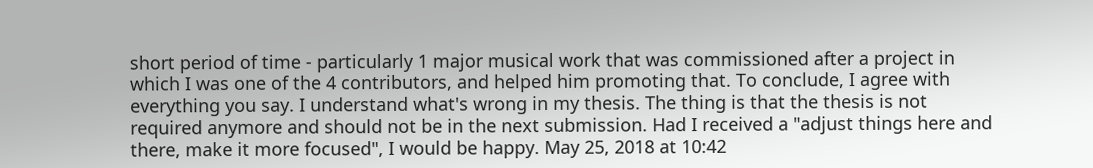short period of time - particularly 1 major musical work that was commissioned after a project in which I was one of the 4 contributors, and helped him promoting that. To conclude, I agree with everything you say. I understand what's wrong in my thesis. The thing is that the thesis is not required anymore and should not be in the next submission. Had I received a "adjust things here and there, make it more focused", I would be happy. May 25, 2018 at 10:42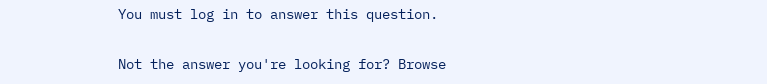You must log in to answer this question.

Not the answer you're looking for? Browse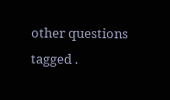other questions tagged .